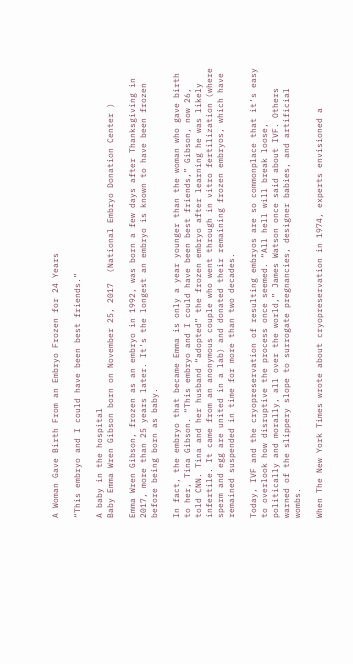A Woman Gave Birth From an Embryo Frozen for 24 Years

“This embryo and I could have been best friends.”

A baby in the hospital
Baby Emma Wren Gibson born on November 25, 2017  (National Embryo Donation Center )

Emma Wren Gibson, frozen as an embryo in 1992, was born a few days after Thanksgiving in 2017, more than 25 years later. It’s the longest an embryo is known to have been frozen before being born as baby.

In fact, the embryo that became Emma is only a year younger than the woman who gave birth to her, Tina Gibson. “This embryo and I could have been best friends,” Gibson, now 26, told CNN. Tina and her husband “adopted” the frozen embryo after learning he was likely infertile. It came from an anonymous couple who went through in vitro fertilization (where sperm and egg are united in a lab) and donated their remaining frozen embryos, which have remained suspended in time for more than two decades.

Today, IVF and the cryopreservation of resulting embryos are so commonplace that it’s easy to overlook how disruptive the process once seemed. “All hell will break loose, politically and morally, all over the world,” James Watson once said about IVF. Others warned of the slippery slope to surrogate pregnancies, designer babies, and artificial wombs.

When The New York Times wrote about cryopreservation in 1974, experts envisioned a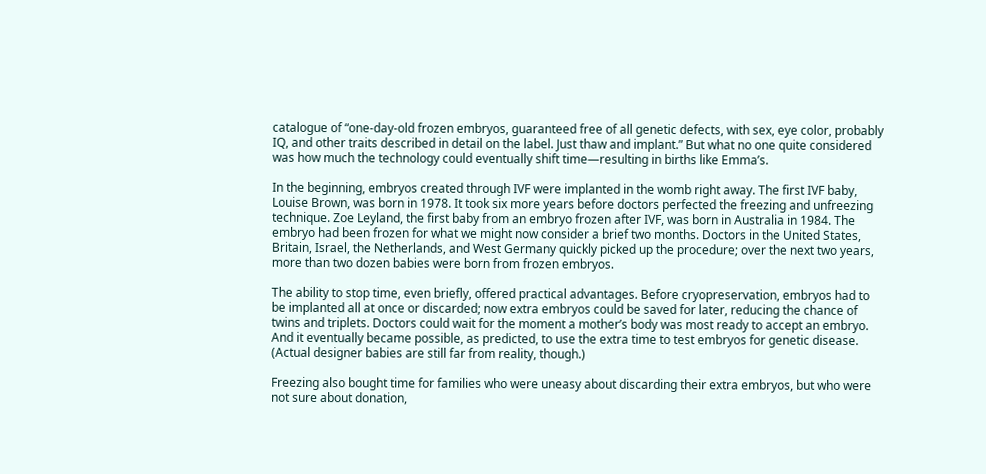catalogue of “one-day-old frozen embryos, guaranteed free of all genetic defects, with sex, eye color, probably IQ, and other traits described in detail on the label. Just thaw and implant.” But what no one quite considered was how much the technology could eventually shift time—resulting in births like Emma’s.

In the beginning, embryos created through IVF were implanted in the womb right away. The first IVF baby, Louise Brown, was born in 1978. It took six more years before doctors perfected the freezing and unfreezing technique. Zoe Leyland, the first baby from an embryo frozen after IVF, was born in Australia in 1984. The embryo had been frozen for what we might now consider a brief two months. Doctors in the United States, Britain, Israel, the Netherlands, and West Germany quickly picked up the procedure; over the next two years, more than two dozen babies were born from frozen embryos.

The ability to stop time, even briefly, offered practical advantages. Before cryopreservation, embryos had to be implanted all at once or discarded; now extra embryos could be saved for later, reducing the chance of twins and triplets. Doctors could wait for the moment a mother’s body was most ready to accept an embryo. And it eventually became possible, as predicted, to use the extra time to test embryos for genetic disease. (Actual designer babies are still far from reality, though.)

Freezing also bought time for families who were uneasy about discarding their extra embryos, but who were not sure about donation,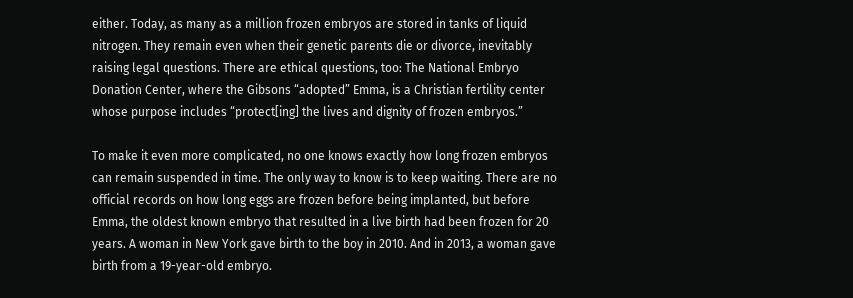either. Today, as many as a million frozen embryos are stored in tanks of liquid nitrogen. They remain even when their genetic parents die or divorce, inevitably raising legal questions. There are ethical questions, too: The National Embryo Donation Center, where the Gibsons “adopted” Emma, is a Christian fertility center whose purpose includes “protect[ing] the lives and dignity of frozen embryos.”

To make it even more complicated, no one knows exactly how long frozen embryos can remain suspended in time. The only way to know is to keep waiting. There are no official records on how long eggs are frozen before being implanted, but before Emma, the oldest known embryo that resulted in a live birth had been frozen for 20 years. A woman in New York gave birth to the boy in 2010. And in 2013, a woman gave birth from a 19-year-old embryo.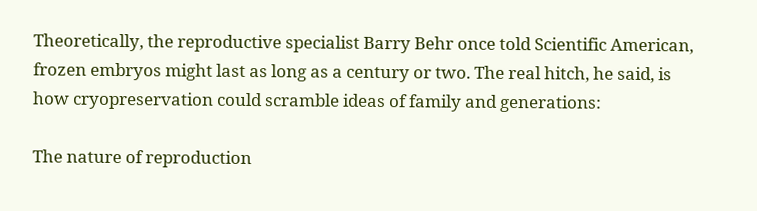Theoretically, the reproductive specialist Barry Behr once told Scientific American, frozen embryos might last as long as a century or two. The real hitch, he said, is how cryopreservation could scramble ideas of family and generations:

The nature of reproduction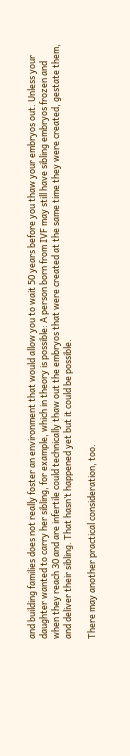and building families does not really foster an environment that would allow you to wait 50 years before you thaw your embryos out. Unless your daughter wanted to carry her sibling, for example, which in theory is possible: A person born from IVF may still have sibling embryos frozen and when they reach 30 and are infertile could technically thaw out the embryos that were created at the same time they were created, gestate them, and deliver their sibling. That hasn’t happened yet but it could be possible.

There may another practical consideration, too.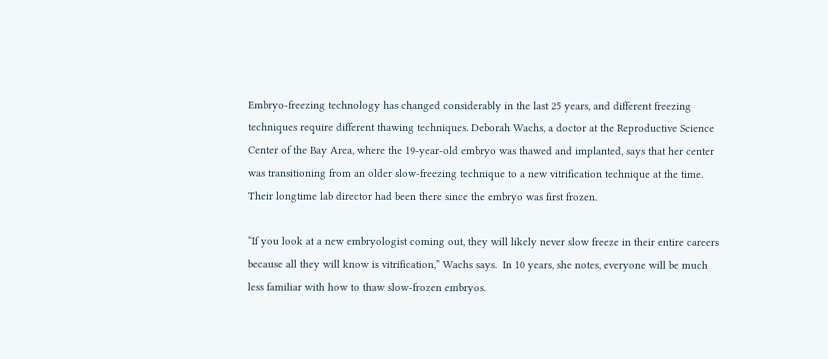Embryo-freezing technology has changed considerably in the last 25 years, and different freezing techniques require different thawing techniques. Deborah Wachs, a doctor at the Reproductive Science Center of the Bay Area, where the 19-year-old embryo was thawed and implanted, says that her center was transitioning from an older slow-freezing technique to a new vitrification technique at the time. Their longtime lab director had been there since the embryo was first frozen.

“If you look at a new embryologist coming out, they will likely never slow freeze in their entire careers because all they will know is vitrification,” Wachs says.  In 10 years, she notes, everyone will be much less familiar with how to thaw slow-frozen embryos.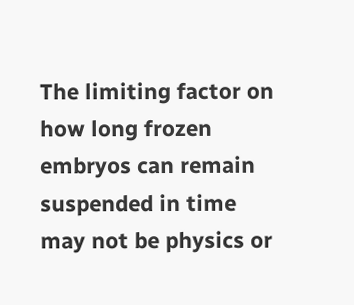The limiting factor on how long frozen embryos can remain suspended in time may not be physics or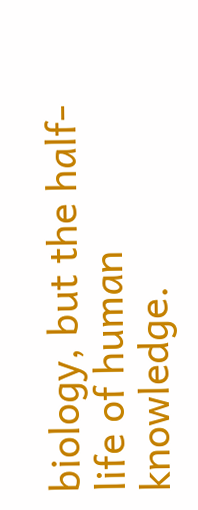biology, but the half-life of human knowledge.